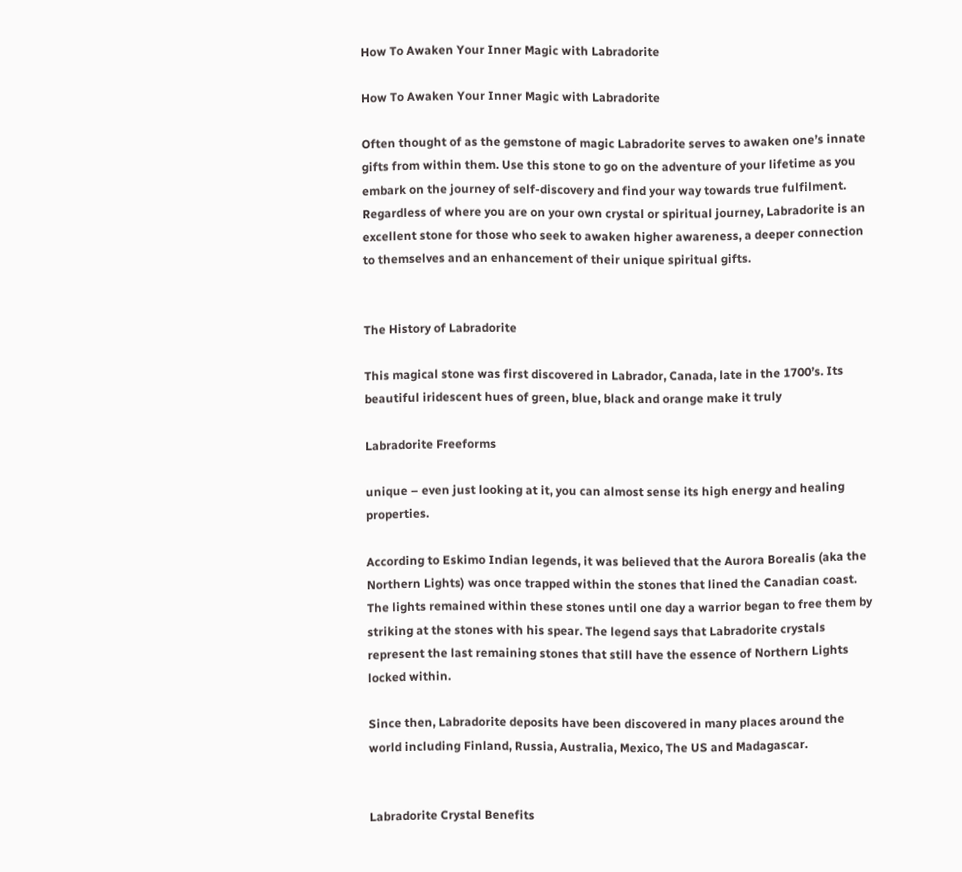How To Awaken Your Inner Magic with Labradorite

How To Awaken Your Inner Magic with Labradorite

Often thought of as the gemstone of magic Labradorite serves to awaken one’s innate gifts from within them. Use this stone to go on the adventure of your lifetime as you embark on the journey of self-discovery and find your way towards true fulfilment. Regardless of where you are on your own crystal or spiritual journey, Labradorite is an excellent stone for those who seek to awaken higher awareness, a deeper connection to themselves and an enhancement of their unique spiritual gifts.


The History of Labradorite

This magical stone was first discovered in Labrador, Canada, late in the 1700’s. Its beautiful iridescent hues of green, blue, black and orange make it truly

Labradorite Freeforms

unique – even just looking at it, you can almost sense its high energy and healing properties.

According to Eskimo Indian legends, it was believed that the Aurora Borealis (aka the Northern Lights) was once trapped within the stones that lined the Canadian coast. The lights remained within these stones until one day a warrior began to free them by striking at the stones with his spear. The legend says that Labradorite crystals represent the last remaining stones that still have the essence of Northern Lights locked within.

Since then, Labradorite deposits have been discovered in many places around the world including Finland, Russia, Australia, Mexico, The US and Madagascar.


Labradorite Crystal Benefits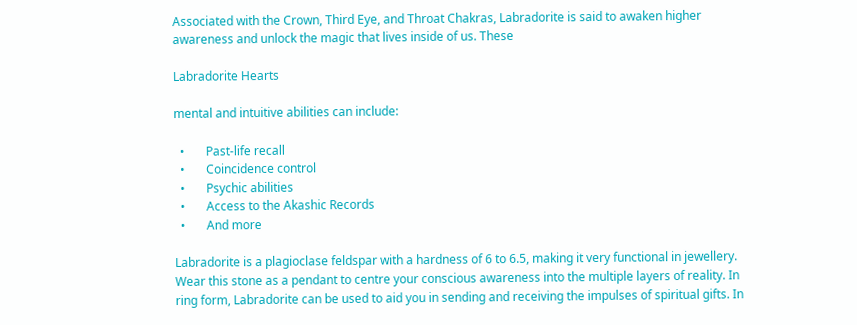Associated with the Crown, Third Eye, and Throat Chakras, Labradorite is said to awaken higher awareness and unlock the magic that lives inside of us. These

Labradorite Hearts

mental and intuitive abilities can include:

  •       Past-life recall
  •       Coincidence control
  •       Psychic abilities
  •       Access to the Akashic Records
  •       And more

Labradorite is a plagioclase feldspar with a hardness of 6 to 6.5, making it very functional in jewellery. Wear this stone as a pendant to centre your conscious awareness into the multiple layers of reality. In ring form, Labradorite can be used to aid you in sending and receiving the impulses of spiritual gifts. In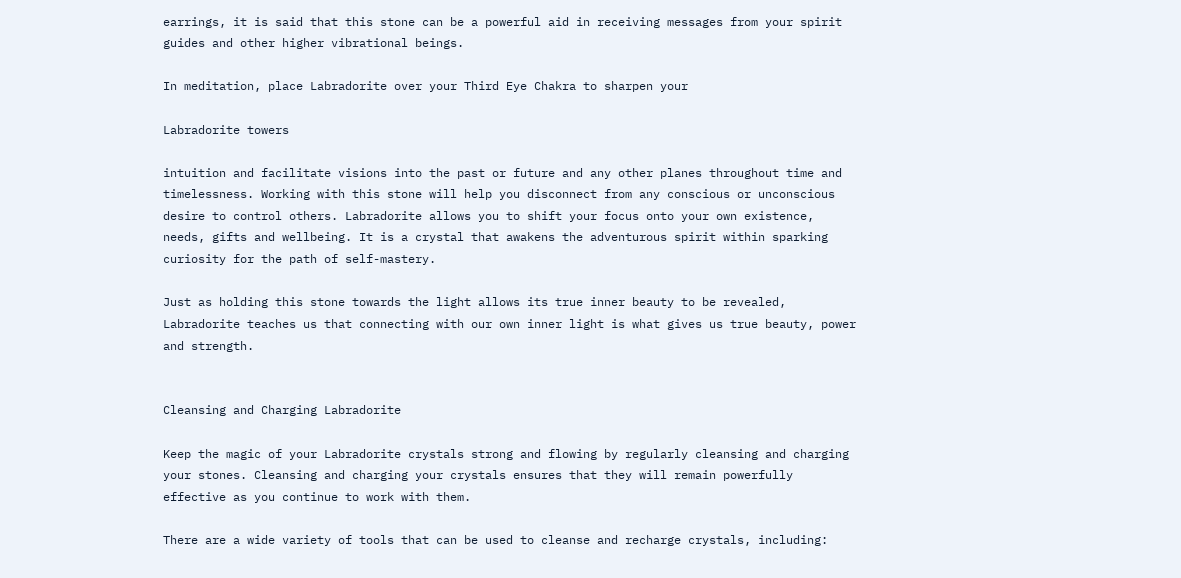earrings, it is said that this stone can be a powerful aid in receiving messages from your spirit guides and other higher vibrational beings.

In meditation, place Labradorite over your Third Eye Chakra to sharpen your

Labradorite towers

intuition and facilitate visions into the past or future and any other planes throughout time and timelessness. Working with this stone will help you disconnect from any conscious or unconscious desire to control others. Labradorite allows you to shift your focus onto your own existence, needs, gifts and wellbeing. It is a crystal that awakens the adventurous spirit within sparking curiosity for the path of self-mastery.

Just as holding this stone towards the light allows its true inner beauty to be revealed, Labradorite teaches us that connecting with our own inner light is what gives us true beauty, power and strength.


Cleansing and Charging Labradorite

Keep the magic of your Labradorite crystals strong and flowing by regularly cleansing and charging your stones. Cleansing and charging your crystals ensures that they will remain powerfully effective as you continue to work with them.

There are a wide variety of tools that can be used to cleanse and recharge crystals, including: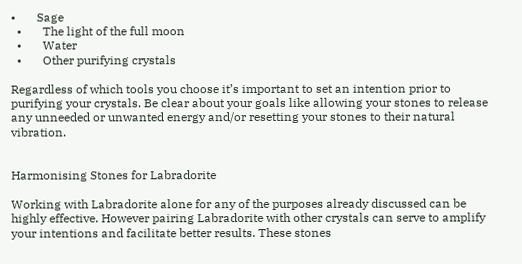•       Sage
  •       The light of the full moon
  •       Water
  •       Other purifying crystals

Regardless of which tools you choose it’s important to set an intention prior to purifying your crystals. Be clear about your goals like allowing your stones to release any unneeded or unwanted energy and/or resetting your stones to their natural vibration.


Harmonising Stones for Labradorite

Working with Labradorite alone for any of the purposes already discussed can be highly effective. However pairing Labradorite with other crystals can serve to amplify your intentions and facilitate better results. These stones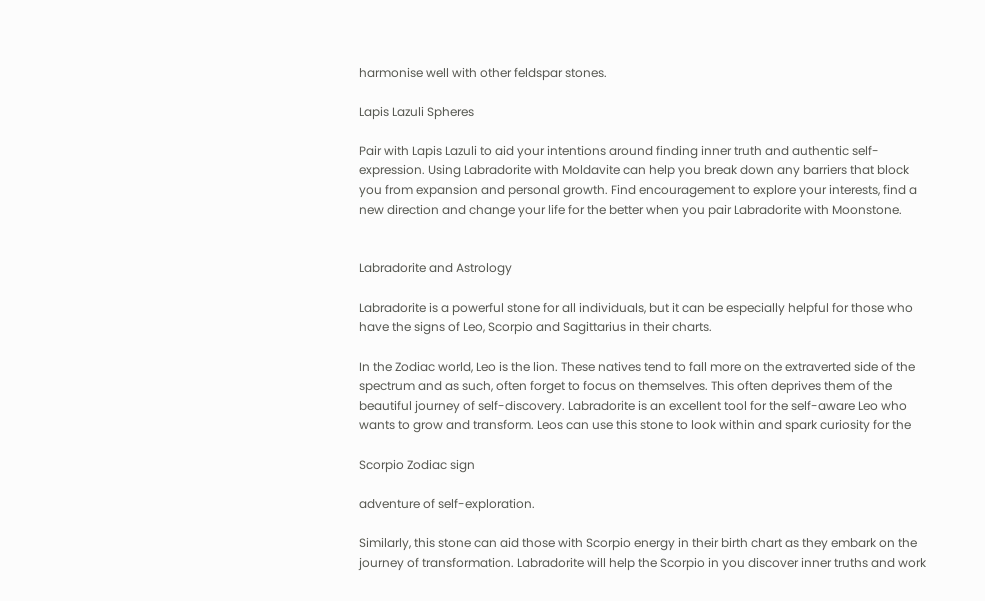harmonise well with other feldspar stones.

Lapis Lazuli Spheres

Pair with Lapis Lazuli to aid your intentions around finding inner truth and authentic self-expression. Using Labradorite with Moldavite can help you break down any barriers that block you from expansion and personal growth. Find encouragement to explore your interests, find a new direction and change your life for the better when you pair Labradorite with Moonstone.


Labradorite and Astrology

Labradorite is a powerful stone for all individuals, but it can be especially helpful for those who have the signs of Leo, Scorpio and Sagittarius in their charts.

In the Zodiac world, Leo is the lion. These natives tend to fall more on the extraverted side of the spectrum and as such, often forget to focus on themselves. This often deprives them of the beautiful journey of self-discovery. Labradorite is an excellent tool for the self-aware Leo who wants to grow and transform. Leos can use this stone to look within and spark curiosity for the

Scorpio Zodiac sign

adventure of self-exploration.

Similarly, this stone can aid those with Scorpio energy in their birth chart as they embark on the journey of transformation. Labradorite will help the Scorpio in you discover inner truths and work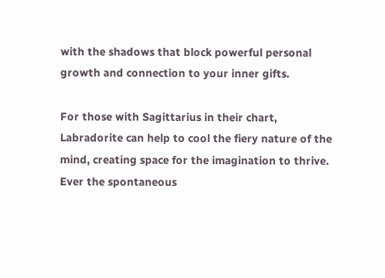with the shadows that block powerful personal growth and connection to your inner gifts.

For those with Sagittarius in their chart, Labradorite can help to cool the fiery nature of the mind, creating space for the imagination to thrive. Ever the spontaneous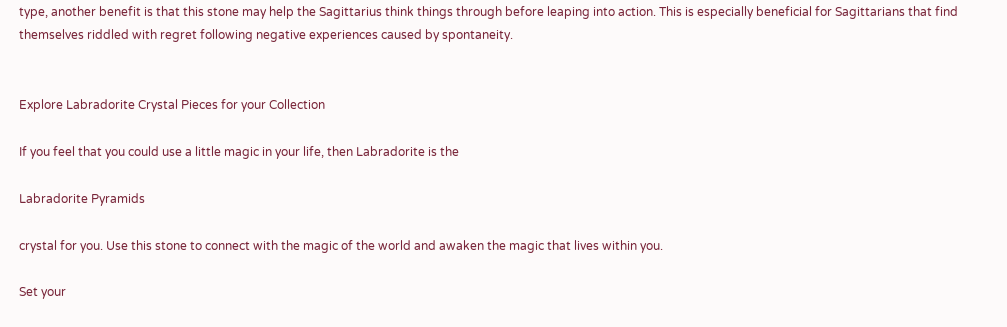type, another benefit is that this stone may help the Sagittarius think things through before leaping into action. This is especially beneficial for Sagittarians that find themselves riddled with regret following negative experiences caused by spontaneity.


Explore Labradorite Crystal Pieces for your Collection

If you feel that you could use a little magic in your life, then Labradorite is the

Labradorite Pyramids

crystal for you. Use this stone to connect with the magic of the world and awaken the magic that lives within you.

Set your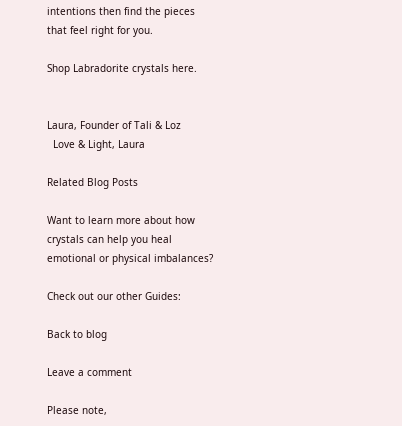intentions then find the pieces that feel right for you.

Shop Labradorite crystals here.


Laura, Founder of Tali & Loz
  Love & Light, Laura

Related Blog Posts

Want to learn more about how crystals can help you heal emotional or physical imbalances?

Check out our other Guides:

Back to blog

Leave a comment

Please note,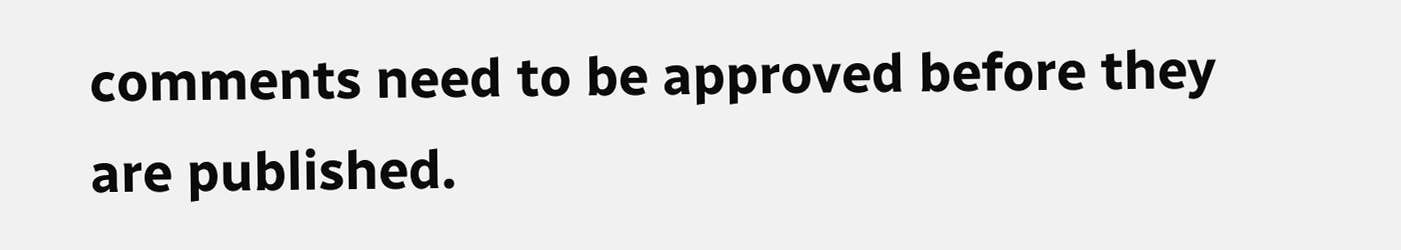comments need to be approved before they are published.